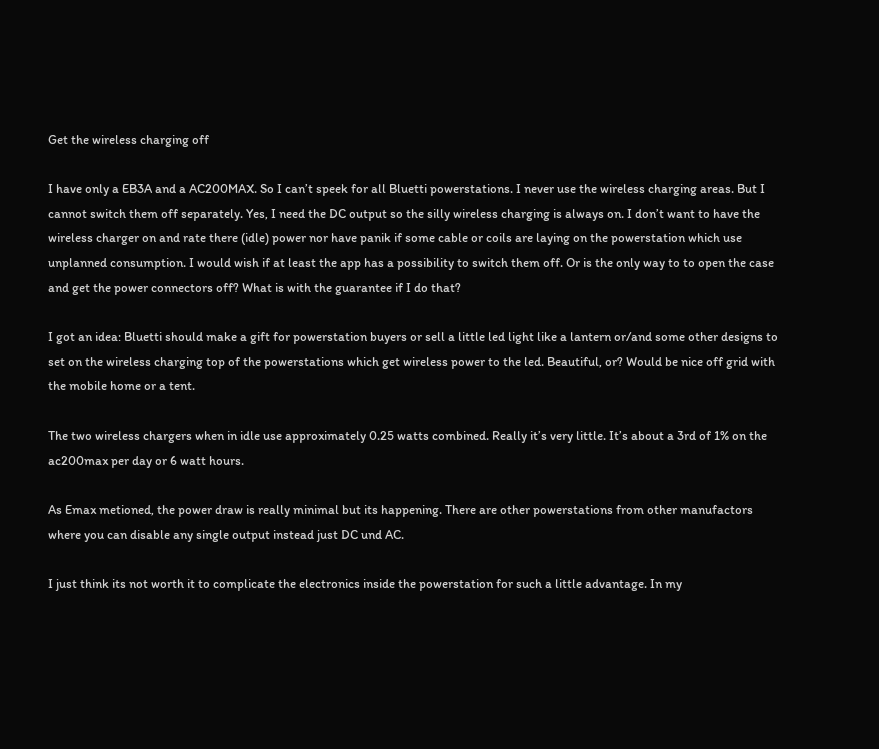Get the wireless charging off

I have only a EB3A and a AC200MAX. So I can’t speek for all Bluetti powerstations. I never use the wireless charging areas. But I cannot switch them off separately. Yes, I need the DC output so the silly wireless charging is always on. I don’t want to have the wireless charger on and rate there (idle) power nor have panik if some cable or coils are laying on the powerstation which use unplanned consumption. I would wish if at least the app has a possibility to switch them off. Or is the only way to to open the case and get the power connectors off? What is with the guarantee if I do that?

I got an idea: Bluetti should make a gift for powerstation buyers or sell a little led light like a lantern or/and some other designs to set on the wireless charging top of the powerstations which get wireless power to the led. Beautiful, or? Would be nice off grid with the mobile home or a tent.

The two wireless chargers when in idle use approximately 0.25 watts combined. Really it’s very little. It’s about a 3rd of 1% on the ac200max per day or 6 watt hours.

As Emax metioned, the power draw is really minimal but its happening. There are other powerstations from other manufactors where you can disable any single output instead just DC und AC.

I just think its not worth it to complicate the electronics inside the powerstation for such a little advantage. In my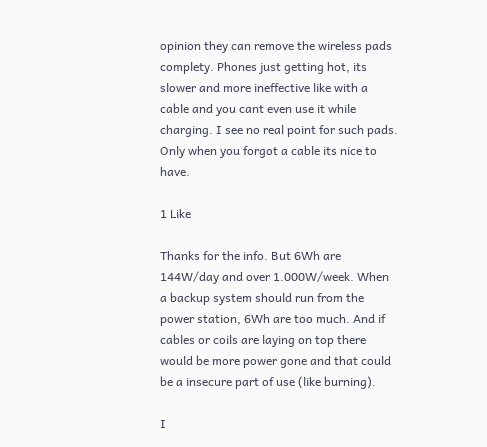opinion they can remove the wireless pads complety. Phones just getting hot, its slower and more ineffective like with a cable and you cant even use it while charging. I see no real point for such pads. Only when you forgot a cable its nice to have.

1 Like

Thanks for the info. But 6Wh are 144W/day and over 1.000W/week. When a backup system should run from the power station, 6Wh are too much. And if cables or coils are laying on top there would be more power gone and that could be a insecure part of use (like burning).

I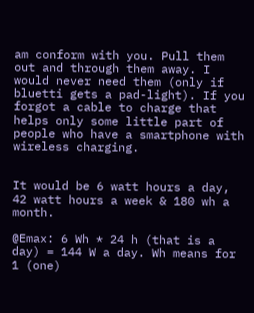am conform with you. Pull them out and through them away. I would never need them (only if bluetti gets a pad-light). If you forgot a cable to charge that helps only some little part of people who have a smartphone with wireless charging.


It would be 6 watt hours a day, 42 watt hours a week & 180 wh a month.

@Emax: 6 Wh * 24 h (that is a day) = 144 W a day. Wh means for 1 (one)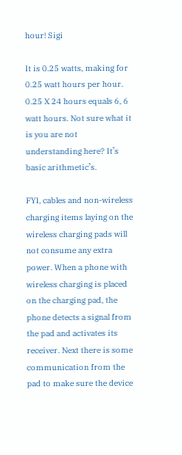hour! Sigi

It is 0.25 watts, making for 0.25 watt hours per hour. 0.25 X 24 hours equals 6, 6 watt hours. Not sure what it is you are not understanding here? It’s basic arithmetic’s.

FYI, cables and non-wireless charging items laying on the wireless charging pads will not consume any extra power. When a phone with wireless charging is placed on the charging pad, the phone detects a signal from the pad and activates its receiver. Next there is some communication from the pad to make sure the device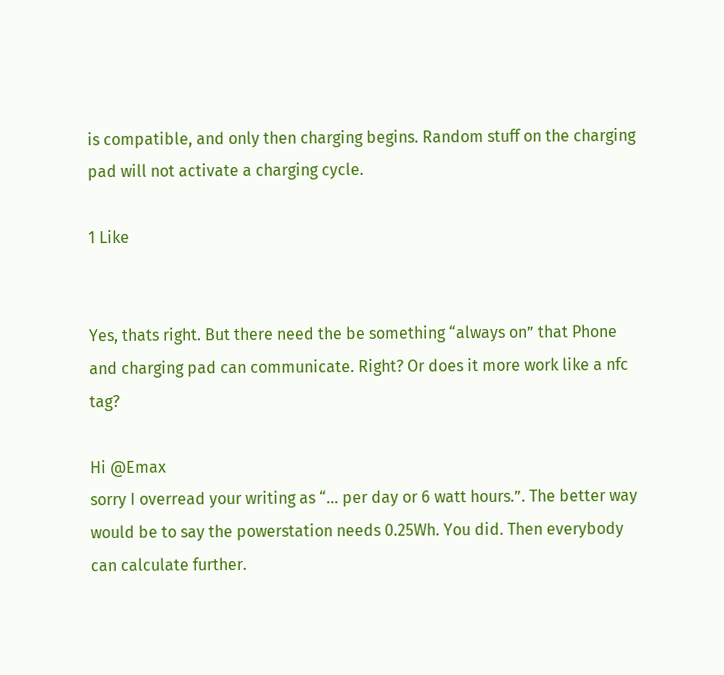is compatible, and only then charging begins. Random stuff on the charging pad will not activate a charging cycle.

1 Like


Yes, thats right. But there need the be something “always on” that Phone and charging pad can communicate. Right? Or does it more work like a nfc tag?

Hi @Emax
sorry I overread your writing as “… per day or 6 watt hours.”. The better way would be to say the powerstation needs 0.25Wh. You did. Then everybody can calculate further.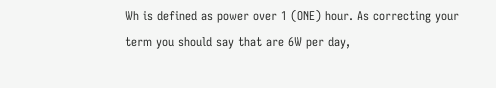Wh is defined as power over 1 (ONE) hour. As correcting your term you should say that are 6W per day,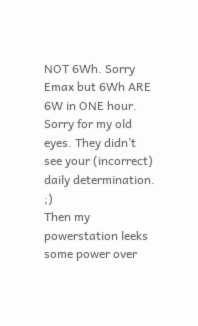NOT 6Wh. Sorry Emax but 6Wh ARE 6W in ONE hour. Sorry for my old eyes. They didn’t see your (incorrect) daily determination. ;)
Then my powerstation leeks some power over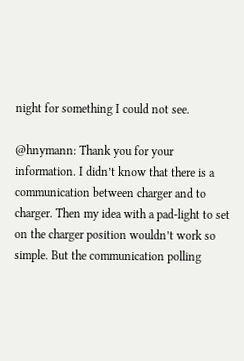night for something I could not see.

@hnymann: Thank you for your information. I didn’t know that there is a communication between charger and to charger. Then my idea with a pad-light to set on the charger position wouldn’t work so simple. But the communication polling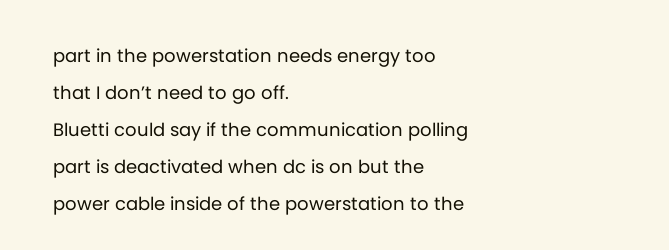part in the powerstation needs energy too that I don’t need to go off.
Bluetti could say if the communication polling part is deactivated when dc is on but the power cable inside of the powerstation to the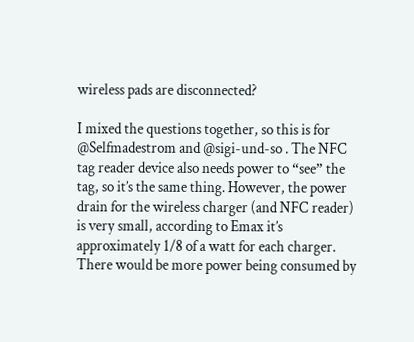wireless pads are disconnected?

I mixed the questions together, so this is for @Selfmadestrom and @sigi-und-so . The NFC tag reader device also needs power to “see” the tag, so it’s the same thing. However, the power drain for the wireless charger (and NFC reader) is very small, according to Emax it’s approximately 1/8 of a watt for each charger. There would be more power being consumed by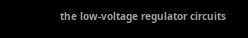the low-voltage regulator circuits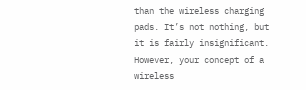than the wireless charging pads. It’s not nothing, but it is fairly insignificant. However, your concept of a wireless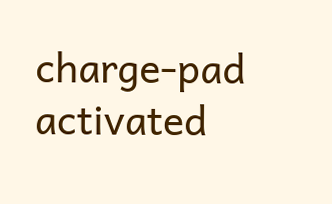charge-pad activated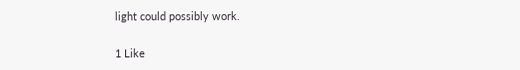light could possibly work.

1 Like